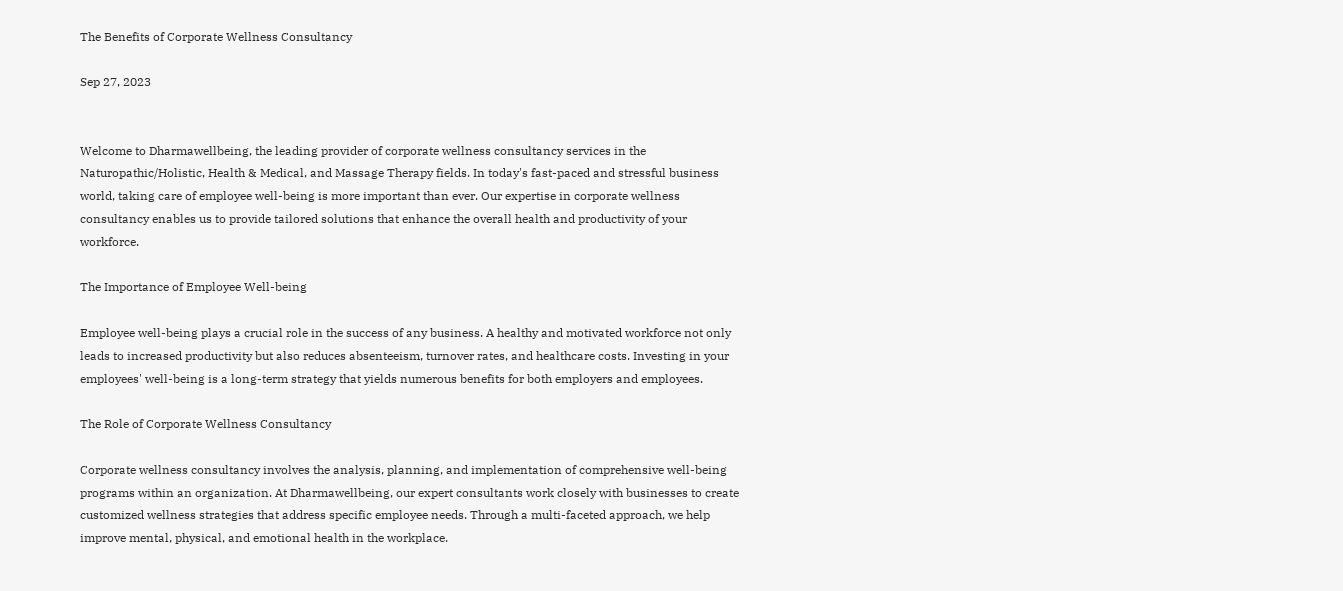The Benefits of Corporate Wellness Consultancy

Sep 27, 2023


Welcome to Dharmawellbeing, the leading provider of corporate wellness consultancy services in the Naturopathic/Holistic, Health & Medical, and Massage Therapy fields. In today's fast-paced and stressful business world, taking care of employee well-being is more important than ever. Our expertise in corporate wellness consultancy enables us to provide tailored solutions that enhance the overall health and productivity of your workforce.

The Importance of Employee Well-being

Employee well-being plays a crucial role in the success of any business. A healthy and motivated workforce not only leads to increased productivity but also reduces absenteeism, turnover rates, and healthcare costs. Investing in your employees' well-being is a long-term strategy that yields numerous benefits for both employers and employees.

The Role of Corporate Wellness Consultancy

Corporate wellness consultancy involves the analysis, planning, and implementation of comprehensive well-being programs within an organization. At Dharmawellbeing, our expert consultants work closely with businesses to create customized wellness strategies that address specific employee needs. Through a multi-faceted approach, we help improve mental, physical, and emotional health in the workplace.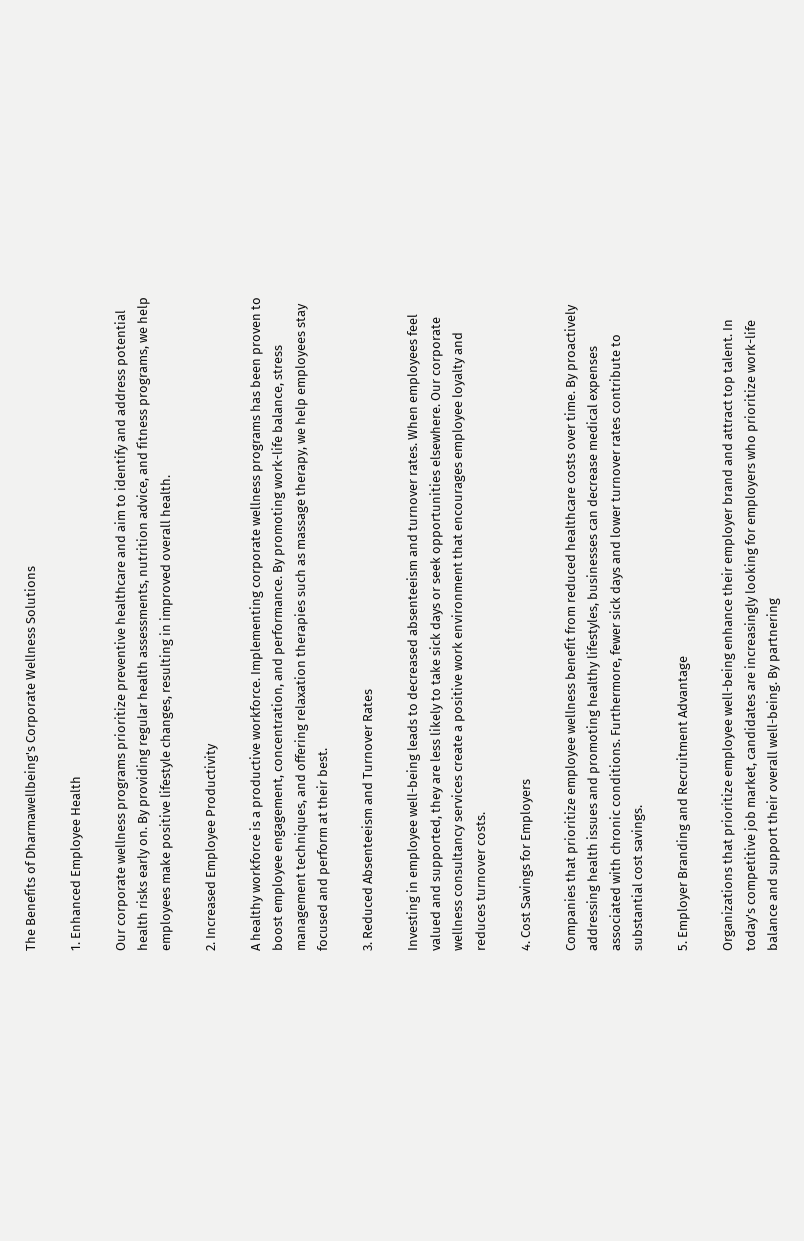The Benefits of Dharmawellbeing's Corporate Wellness Solutions

1. Enhanced Employee Health

Our corporate wellness programs prioritize preventive healthcare and aim to identify and address potential health risks early on. By providing regular health assessments, nutrition advice, and fitness programs, we help employees make positive lifestyle changes, resulting in improved overall health.

2. Increased Employee Productivity

A healthy workforce is a productive workforce. Implementing corporate wellness programs has been proven to boost employee engagement, concentration, and performance. By promoting work-life balance, stress management techniques, and offering relaxation therapies such as massage therapy, we help employees stay focused and perform at their best.

3. Reduced Absenteeism and Turnover Rates

Investing in employee well-being leads to decreased absenteeism and turnover rates. When employees feel valued and supported, they are less likely to take sick days or seek opportunities elsewhere. Our corporate wellness consultancy services create a positive work environment that encourages employee loyalty and reduces turnover costs.

4. Cost Savings for Employers

Companies that prioritize employee wellness benefit from reduced healthcare costs over time. By proactively addressing health issues and promoting healthy lifestyles, businesses can decrease medical expenses associated with chronic conditions. Furthermore, fewer sick days and lower turnover rates contribute to substantial cost savings.

5. Employer Branding and Recruitment Advantage

Organizations that prioritize employee well-being enhance their employer brand and attract top talent. In today's competitive job market, candidates are increasingly looking for employers who prioritize work-life balance and support their overall well-being. By partnering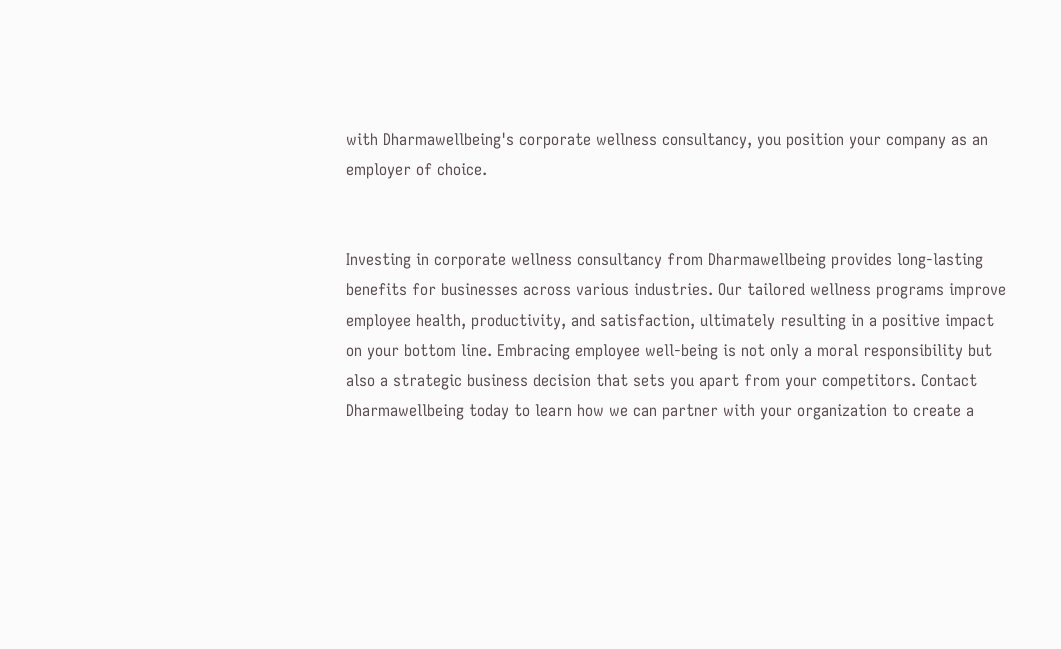with Dharmawellbeing's corporate wellness consultancy, you position your company as an employer of choice.


Investing in corporate wellness consultancy from Dharmawellbeing provides long-lasting benefits for businesses across various industries. Our tailored wellness programs improve employee health, productivity, and satisfaction, ultimately resulting in a positive impact on your bottom line. Embracing employee well-being is not only a moral responsibility but also a strategic business decision that sets you apart from your competitors. Contact Dharmawellbeing today to learn how we can partner with your organization to create a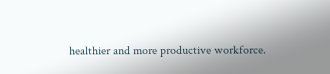healthier and more productive workforce.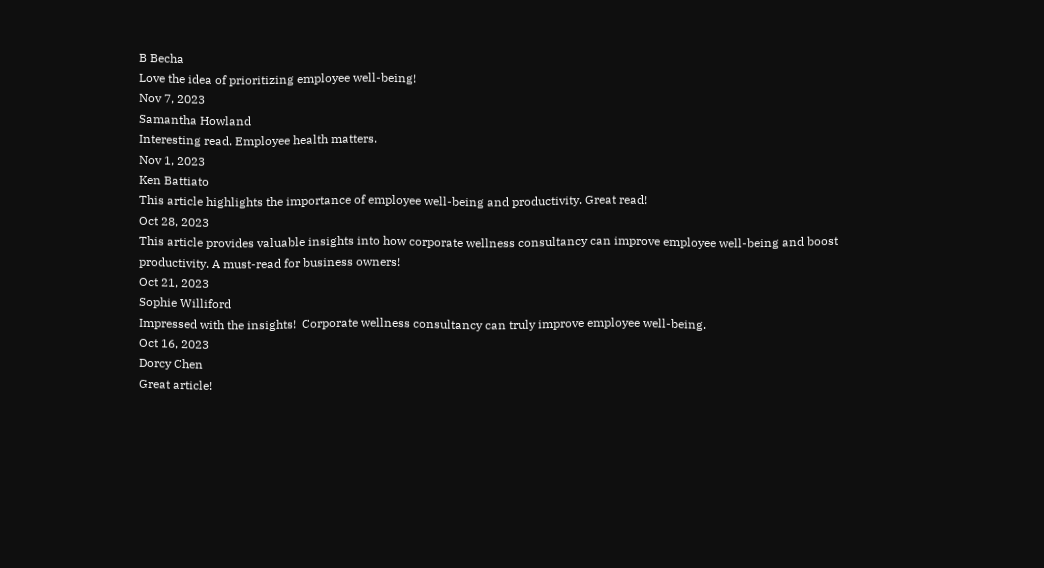B Becha
Love the idea of prioritizing employee well-being!
Nov 7, 2023
Samantha Howland
Interesting read. Employee health matters.
Nov 1, 2023
Ken Battiato
This article highlights the importance of employee well-being and productivity. Great read!
Oct 28, 2023
This article provides valuable insights into how corporate wellness consultancy can improve employee well-being and boost productivity. A must-read for business owners!
Oct 21, 2023
Sophie Williford
Impressed with the insights!  Corporate wellness consultancy can truly improve employee well-being.
Oct 16, 2023
Dorcy Chen
Great article!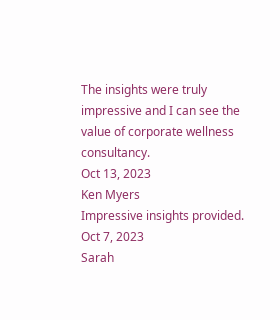The insights were truly impressive and I can see the value of corporate wellness consultancy.
Oct 13, 2023
Ken Myers
Impressive insights provided.
Oct 7, 2023
Sarah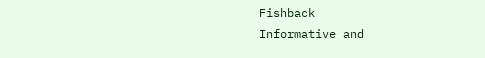Fishback
Informative and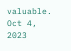valuable.
Oct 4, 2023